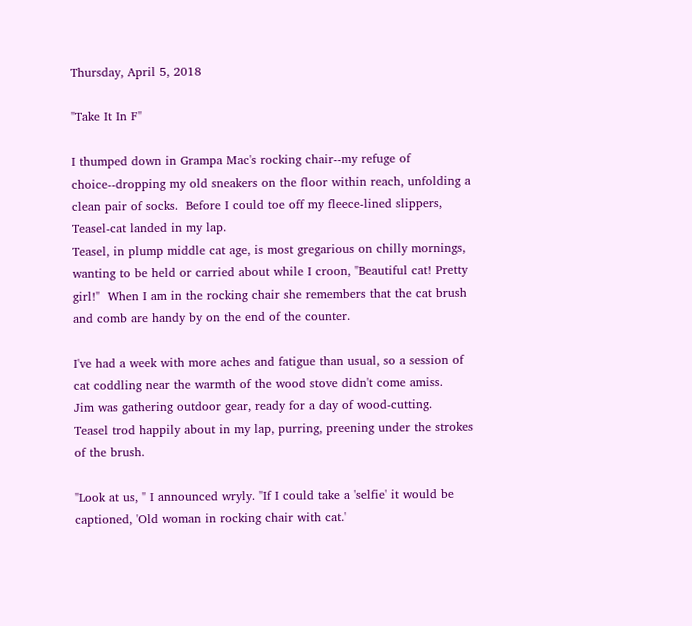Thursday, April 5, 2018

"Take It In F"

I thumped down in Grampa Mac's rocking chair--my refuge of choice--dropping my old sneakers on the floor within reach, unfolding a clean pair of socks.  Before I could toe off my fleece-lined slippers, Teasel-cat landed in my lap.
Teasel, in plump middle cat age, is most gregarious on chilly mornings, wanting to be held or carried about while I croon, "Beautiful cat! Pretty girl!"  When I am in the rocking chair she remembers that the cat brush and comb are handy by on the end of the counter.

I've had a week with more aches and fatigue than usual, so a session of cat coddling near the warmth of the wood stove didn't come amiss.
Jim was gathering outdoor gear, ready for a day of wood-cutting.
Teasel trod happily about in my lap, purring, preening under the strokes of the brush.

"Look at us, " I announced wryly. "If I could take a 'selfie' it would be captioned, 'Old woman in rocking chair with cat.'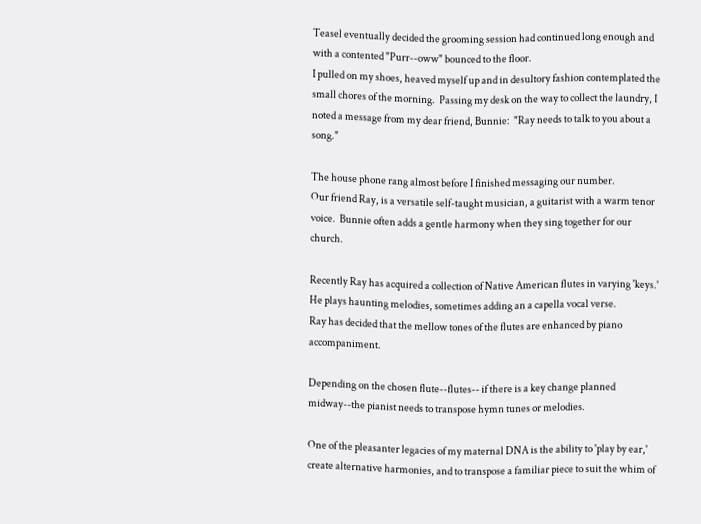Teasel eventually decided the grooming session had continued long enough and with a contented "Purr--oww" bounced to the floor.
I pulled on my shoes, heaved myself up and in desultory fashion contemplated the small chores of the morning.  Passing my desk on the way to collect the laundry, I noted a message from my dear friend, Bunnie:  "Ray needs to talk to you about a song."

The house phone rang almost before I finished messaging our number.
Our friend Ray, is a versatile self-taught musician, a guitarist with a warm tenor voice.  Bunnie often adds a gentle harmony when they sing together for our church.

Recently Ray has acquired a collection of Native American flutes in varying 'keys.'  He plays haunting melodies, sometimes adding an a capella vocal verse.
Ray has decided that the mellow tones of the flutes are enhanced by piano accompaniment.

Depending on the chosen flute--flutes-- if there is a key change planned midway--the pianist needs to transpose hymn tunes or melodies.

One of the pleasanter legacies of my maternal DNA is the ability to 'play by ear,' create alternative harmonies, and to transpose a familiar piece to suit the whim of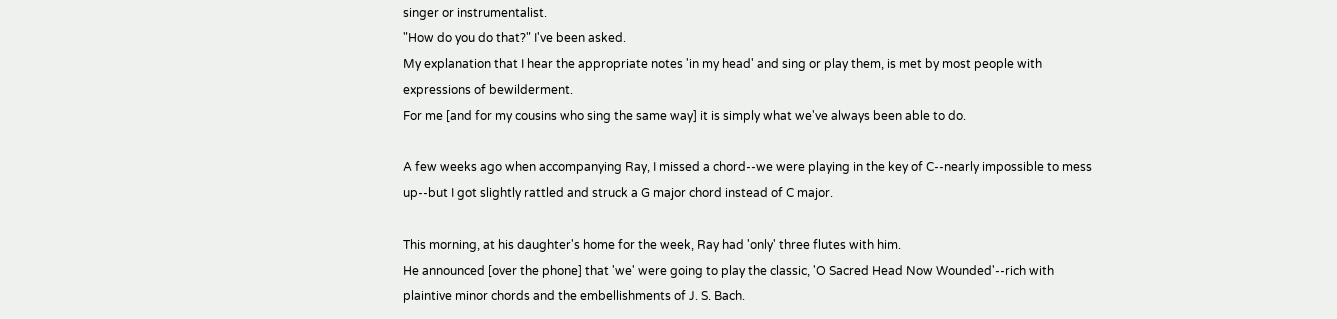singer or instrumentalist.
"How do you do that?" I've been asked.
My explanation that I hear the appropriate notes 'in my head' and sing or play them, is met by most people with expressions of bewilderment.
For me [and for my cousins who sing the same way] it is simply what we've always been able to do.

A few weeks ago when accompanying Ray, I missed a chord--we were playing in the key of C--nearly impossible to mess up--but I got slightly rattled and struck a G major chord instead of C major.

This morning, at his daughter's home for the week, Ray had 'only' three flutes with him.
He announced [over the phone] that 'we' were going to play the classic, 'O Sacred Head Now Wounded'--rich with plaintive minor chords and the embellishments of J. S. Bach.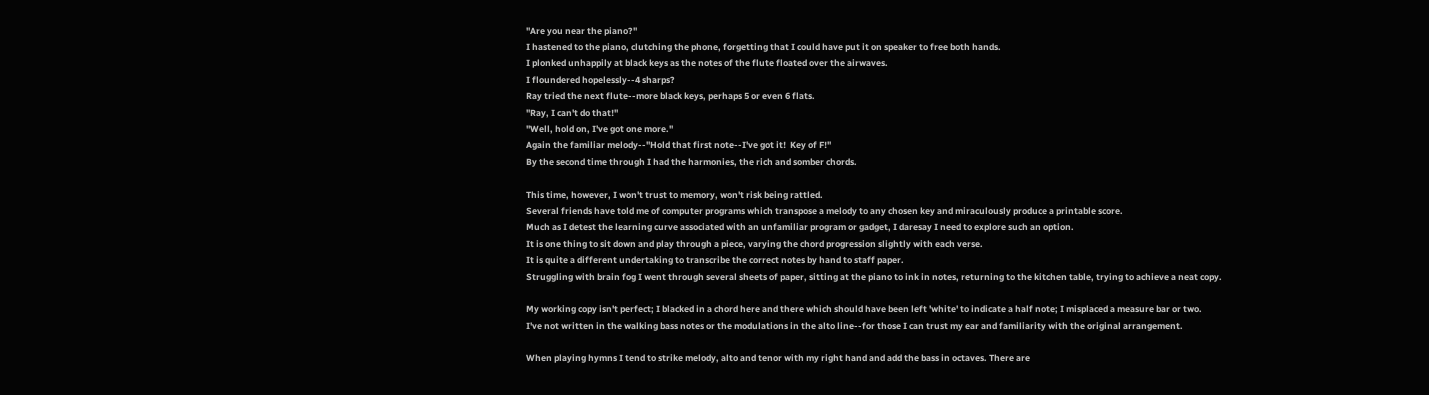"Are you near the piano?"
I hastened to the piano, clutching the phone, forgetting that I could have put it on speaker to free both hands.
I plonked unhappily at black keys as the notes of the flute floated over the airwaves.
I floundered hopelessly--4 sharps?
Ray tried the next flute--more black keys, perhaps 5 or even 6 flats.
"Ray, I can't do that!"
"Well, hold on, I've got one more."
Again the familiar melody--"Hold that first note--I've got it!  Key of F!"
By the second time through I had the harmonies, the rich and somber chords.

This time, however, I won't trust to memory, won't risk being rattled.
Several friends have told me of computer programs which transpose a melody to any chosen key and miraculously produce a printable score.
Much as I detest the learning curve associated with an unfamiliar program or gadget, I daresay I need to explore such an option.
It is one thing to sit down and play through a piece, varying the chord progression slightly with each verse.
It is quite a different undertaking to transcribe the correct notes by hand to staff paper.
Struggling with brain fog I went through several sheets of paper, sitting at the piano to ink in notes, returning to the kitchen table, trying to achieve a neat copy.

My working copy isn't perfect; I blacked in a chord here and there which should have been left 'white' to indicate a half note; I misplaced a measure bar or two.
I've not written in the walking bass notes or the modulations in the alto line--for those I can trust my ear and familiarity with the original arrangement.

When playing hymns I tend to strike melody, alto and tenor with my right hand and add the bass in octaves. There are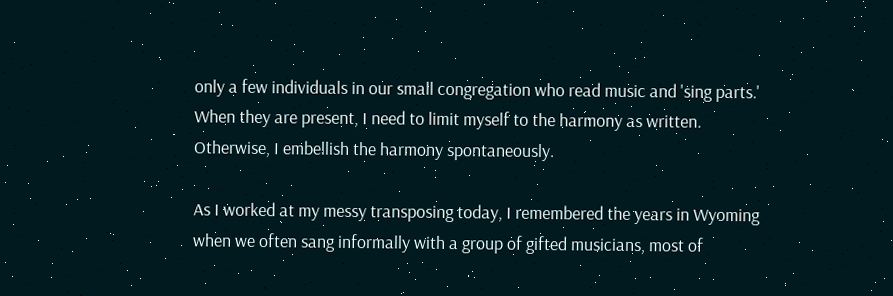only a few individuals in our small congregation who read music and 'sing parts.'  When they are present, I need to limit myself to the harmony as written.  Otherwise, I embellish the harmony spontaneously.

As I worked at my messy transposing today, I remembered the years in Wyoming when we often sang informally with a group of gifted musicians, most of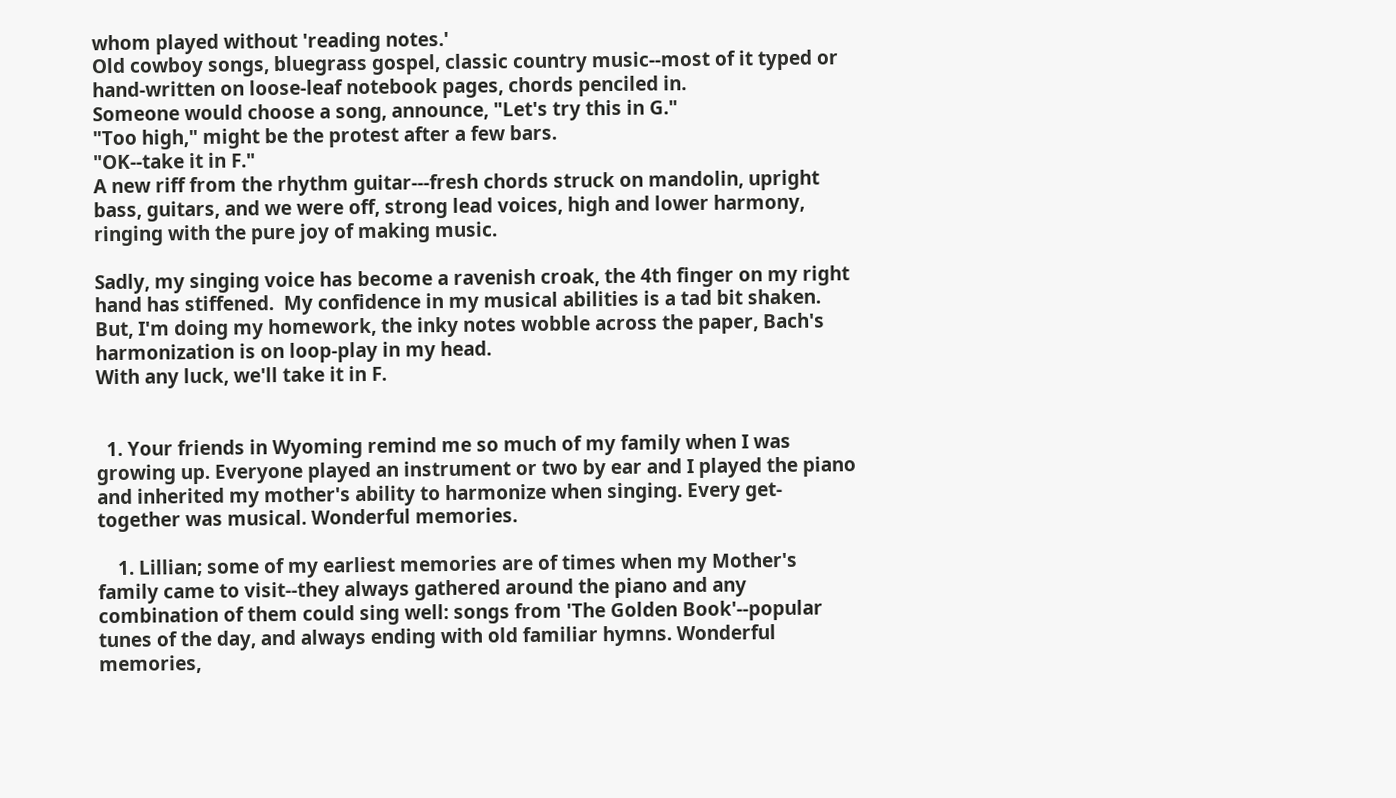whom played without 'reading notes.'
Old cowboy songs, bluegrass gospel, classic country music--most of it typed or hand-written on loose-leaf notebook pages, chords penciled in.
Someone would choose a song, announce, "Let's try this in G."
"Too high," might be the protest after a few bars.
"OK--take it in F."
A new riff from the rhythm guitar---fresh chords struck on mandolin, upright bass, guitars, and we were off, strong lead voices, high and lower harmony, ringing with the pure joy of making music.

Sadly, my singing voice has become a ravenish croak, the 4th finger on my right hand has stiffened.  My confidence in my musical abilities is a tad bit shaken.
But, I'm doing my homework, the inky notes wobble across the paper, Bach's harmonization is on loop-play in my head.
With any luck, we'll take it in F.


  1. Your friends in Wyoming remind me so much of my family when I was growing up. Everyone played an instrument or two by ear and I played the piano and inherited my mother's ability to harmonize when singing. Every get-together was musical. Wonderful memories.

    1. Lillian; some of my earliest memories are of times when my Mother's family came to visit--they always gathered around the piano and any combination of them could sing well: songs from 'The Golden Book'--popular tunes of the day, and always ending with old familiar hymns. Wonderful memories,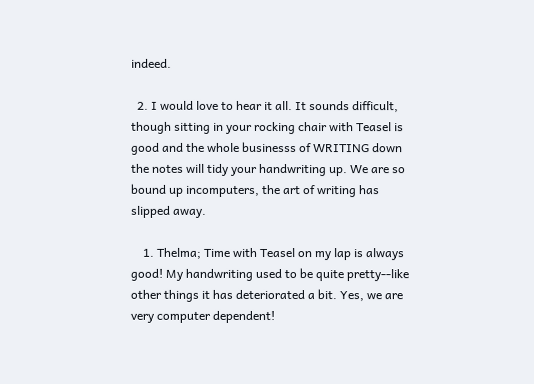indeed.

  2. I would love to hear it all. It sounds difficult, though sitting in your rocking chair with Teasel is good and the whole businesss of WRITING down the notes will tidy your handwriting up. We are so bound up incomputers, the art of writing has slipped away.

    1. Thelma; Time with Teasel on my lap is always good! My handwriting used to be quite pretty--like other things it has deteriorated a bit. Yes, we are very computer dependent!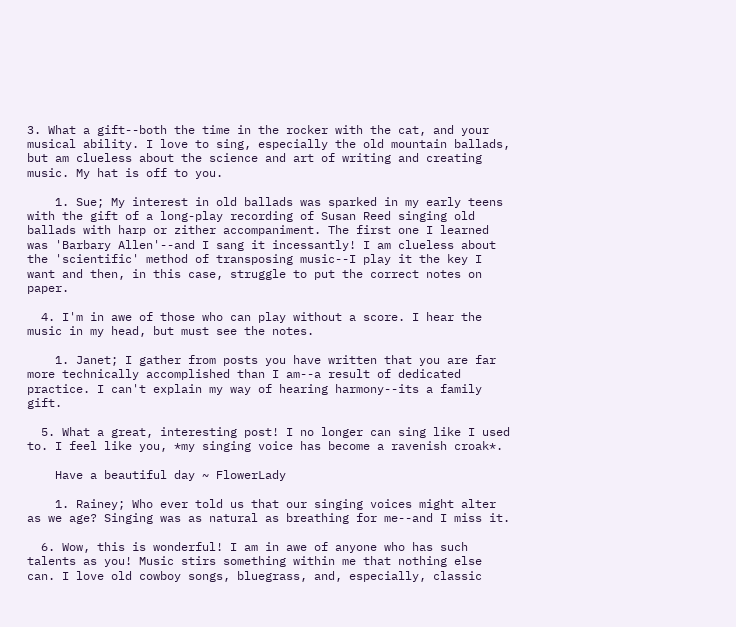3. What a gift--both the time in the rocker with the cat, and your musical ability. I love to sing, especially the old mountain ballads, but am clueless about the science and art of writing and creating music. My hat is off to you.

    1. Sue; My interest in old ballads was sparked in my early teens with the gift of a long-play recording of Susan Reed singing old ballads with harp or zither accompaniment. The first one I learned was 'Barbary Allen'--and I sang it incessantly! I am clueless about the 'scientific' method of transposing music--I play it the key I want and then, in this case, struggle to put the correct notes on paper.

  4. I'm in awe of those who can play without a score. I hear the music in my head, but must see the notes.

    1. Janet; I gather from posts you have written that you are far more technically accomplished than I am--a result of dedicated practice. I can't explain my way of hearing harmony--its a family gift.

  5. What a great, interesting post! I no longer can sing like I used to. I feel like you, *my singing voice has become a ravenish croak*.

    Have a beautiful day ~ FlowerLady

    1. Rainey; Who ever told us that our singing voices might alter as we age? Singing was as natural as breathing for me--and I miss it.

  6. Wow, this is wonderful! I am in awe of anyone who has such talents as you! Music stirs something within me that nothing else can. I love old cowboy songs, bluegrass, and, especially, classic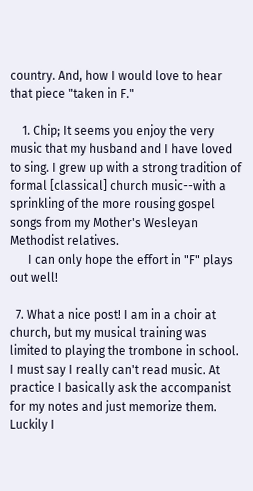country. And, how I would love to hear that piece "taken in F."

    1. Chip; It seems you enjoy the very music that my husband and I have loved to sing. I grew up with a strong tradition of formal [classical] church music--with a sprinkling of the more rousing gospel songs from my Mother's Wesleyan Methodist relatives.
      I can only hope the effort in "F" plays out well!

  7. What a nice post! I am in a choir at church, but my musical training was limited to playing the trombone in school. I must say I really can't read music. At practice I basically ask the accompanist for my notes and just memorize them. Luckily I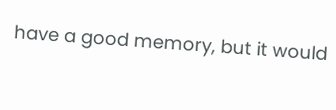have a good memory, but it would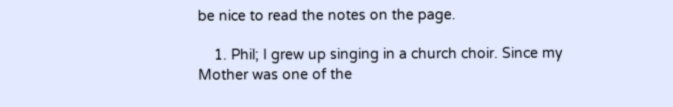be nice to read the notes on the page.

    1. Phil; I grew up singing in a church choir. Since my Mother was one of the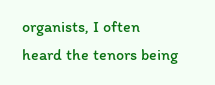organists, I often heard the tenors being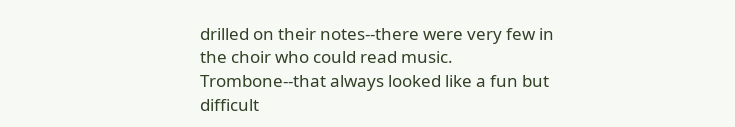drilled on their notes--there were very few in the choir who could read music. Trombone--that always looked like a fun but difficult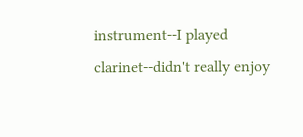instrument--I played clarinet--didn't really enjoy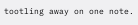tootling away on one note.